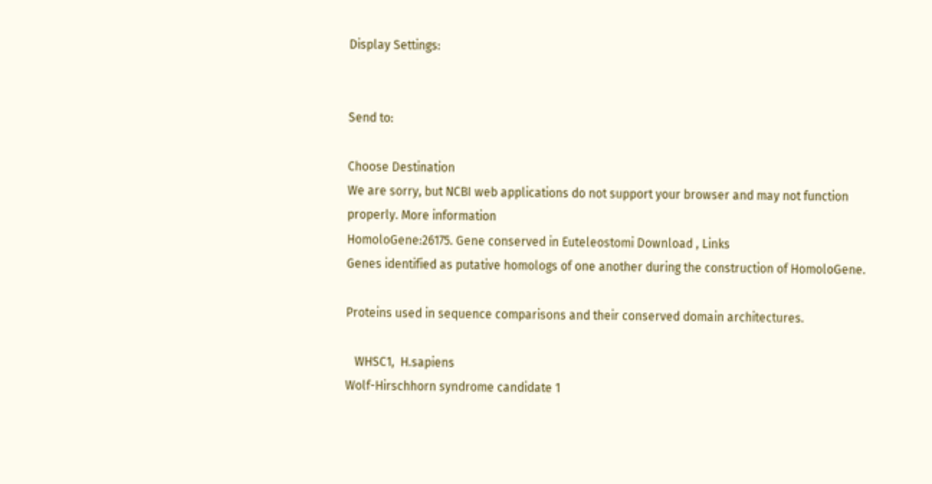Display Settings:


Send to:

Choose Destination
We are sorry, but NCBI web applications do not support your browser and may not function properly. More information
HomoloGene:26175. Gene conserved in Euteleostomi Download , Links
Genes identified as putative homologs of one another during the construction of HomoloGene.

Proteins used in sequence comparisons and their conserved domain architectures.

   WHSC1,  H.sapiens
Wolf-Hirschhorn syndrome candidate 1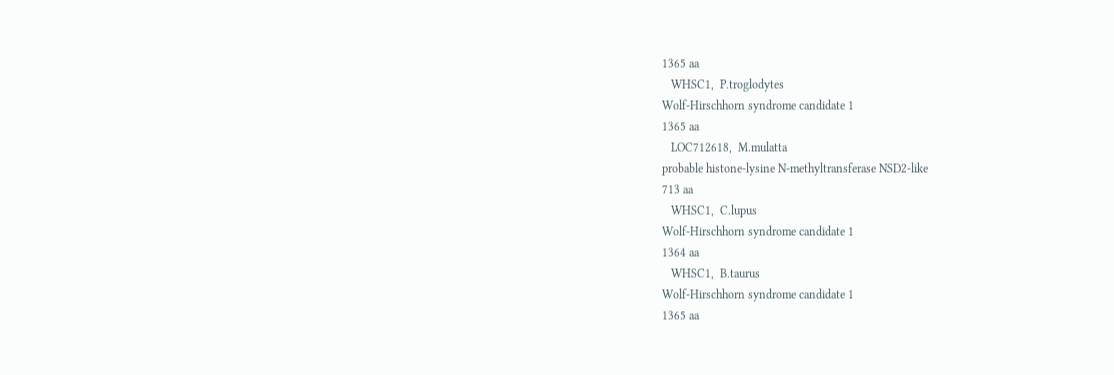1365 aa
   WHSC1,  P.troglodytes
Wolf-Hirschhorn syndrome candidate 1
1365 aa
   LOC712618,  M.mulatta
probable histone-lysine N-methyltransferase NSD2-like
713 aa
   WHSC1,  C.lupus
Wolf-Hirschhorn syndrome candidate 1
1364 aa
   WHSC1,  B.taurus
Wolf-Hirschhorn syndrome candidate 1
1365 aa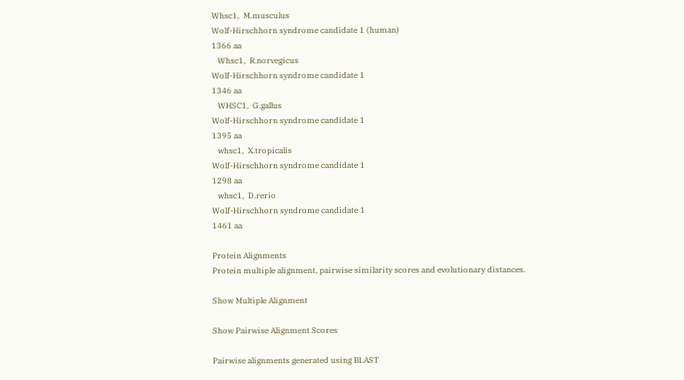Whsc1,  M.musculus
Wolf-Hirschhorn syndrome candidate 1 (human)
1366 aa
   Whsc1,  R.norvegicus
Wolf-Hirschhorn syndrome candidate 1
1346 aa
   WHSC1,  G.gallus
Wolf-Hirschhorn syndrome candidate 1
1395 aa
   whsc1,  X.tropicalis
Wolf-Hirschhorn syndrome candidate 1
1298 aa
   whsc1,  D.rerio
Wolf-Hirschhorn syndrome candidate 1
1461 aa

Protein Alignments
Protein multiple alignment, pairwise similarity scores and evolutionary distances.

Show Multiple Alignment

Show Pairwise Alignment Scores

Pairwise alignments generated using BLAST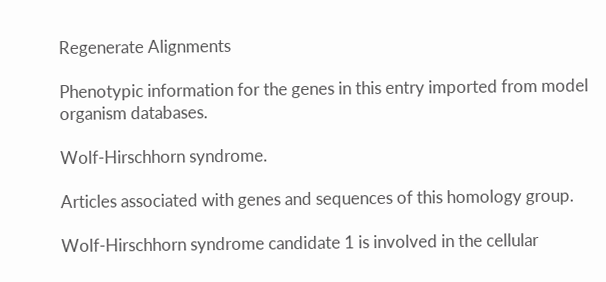Regenerate Alignments

Phenotypic information for the genes in this entry imported from model organism databases.

Wolf-Hirschhorn syndrome.

Articles associated with genes and sequences of this homology group.

Wolf-Hirschhorn syndrome candidate 1 is involved in the cellular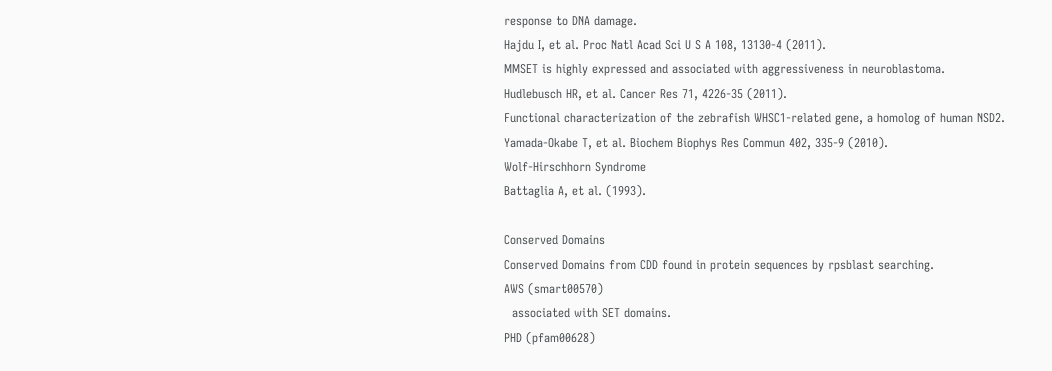response to DNA damage.
Hajdu I, et al. Proc Natl Acad Sci U S A 108, 13130-4 (2011).
MMSET is highly expressed and associated with aggressiveness in neuroblastoma.
Hudlebusch HR, et al. Cancer Res 71, 4226-35 (2011).
Functional characterization of the zebrafish WHSC1-related gene, a homolog of human NSD2.
Yamada-Okabe T, et al. Biochem Biophys Res Commun 402, 335-9 (2010).
Wolf-Hirschhorn Syndrome
Battaglia A, et al. (1993).

Conserved Domains
Conserved Domains from CDD found in protein sequences by rpsblast searching.
AWS (smart00570)
  associated with SET domains.
PHD (pfam00628)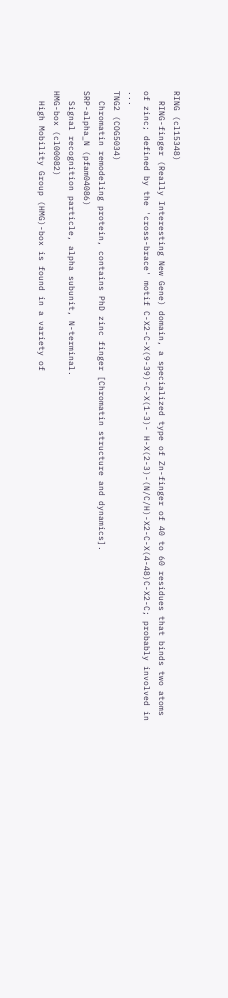RING (cl15348)
  RING-finger (Really Interesting New Gene) domain, a specialized type of Zn-finger of 40 to 60 residues that binds two atoms of zinc; defined by the 'cross-brace' motif C-X2-C-X(9-39)-C-X(1-3)- H-X(2-3)-(N/C/H)-X2-C-X(4-48)C-X2-C; probably involved in ...
TNG2 (COG5034)
  Chromatin remodeling protein, contains PhD zinc finger [Chromatin structure and dynamics].
SRP-alpha_N (pfam04086)
  Signal recognition particle, alpha subunit, N-terminal.
HMG-box (cl00082)
  High Mobility Group (HMG)-box is found in a variety of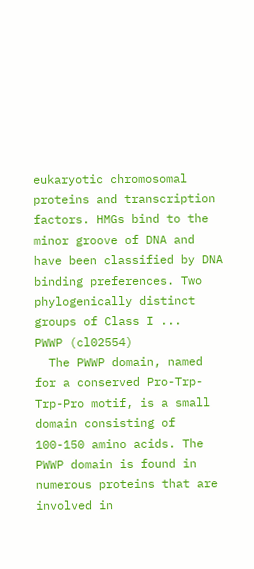eukaryotic chromosomal proteins and transcription factors. HMGs bind to the minor groove of DNA and have been classified by DNA binding preferences. Two phylogenically distinct groups of Class I ...
PWWP (cl02554)
  The PWWP domain, named for a conserved Pro-Trp-Trp-Pro motif, is a small domain consisting of 100-150 amino acids. The PWWP domain is found in numerous proteins that are involved in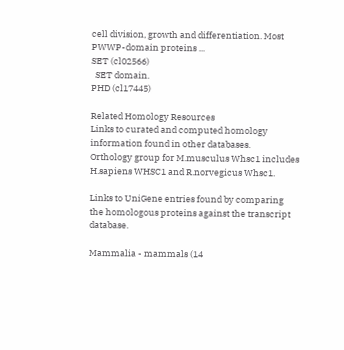cell division, growth and differentiation. Most PWWP-domain proteins ...
SET (cl02566)
  SET domain.
PHD (cl17445)

Related Homology Resources
Links to curated and computed homology information found in other databases.
Orthology group for M.musculus Whsc1 includes H.sapiens WHSC1 and R.norvegicus Whsc1.

Links to UniGene entries found by comparing the homologous proteins against the transcript database.

Mammalia - mammals (14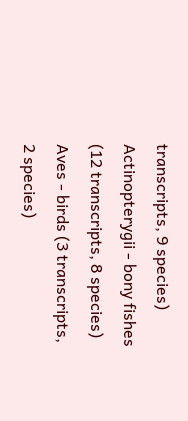transcripts, 9 species)
Actinopterygii - bony fishes (12 transcripts, 8 species)
Aves - birds (3 transcripts, 2 species)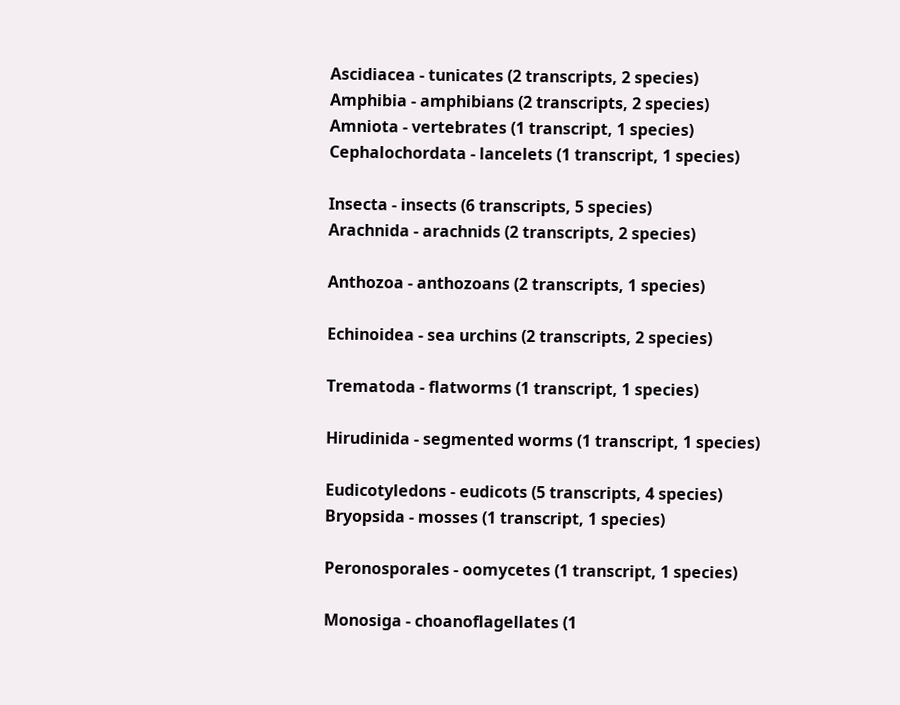Ascidiacea - tunicates (2 transcripts, 2 species)
Amphibia - amphibians (2 transcripts, 2 species)
Amniota - vertebrates (1 transcript, 1 species)
Cephalochordata - lancelets (1 transcript, 1 species)

Insecta - insects (6 transcripts, 5 species)
Arachnida - arachnids (2 transcripts, 2 species)

Anthozoa - anthozoans (2 transcripts, 1 species)

Echinoidea - sea urchins (2 transcripts, 2 species)

Trematoda - flatworms (1 transcript, 1 species)

Hirudinida - segmented worms (1 transcript, 1 species)

Eudicotyledons - eudicots (5 transcripts, 4 species)
Bryopsida - mosses (1 transcript, 1 species)

Peronosporales - oomycetes (1 transcript, 1 species)

Monosiga - choanoflagellates (1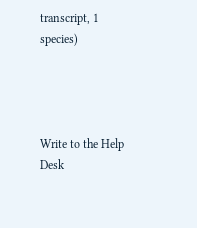transcript, 1 species)




Write to the Help Desk